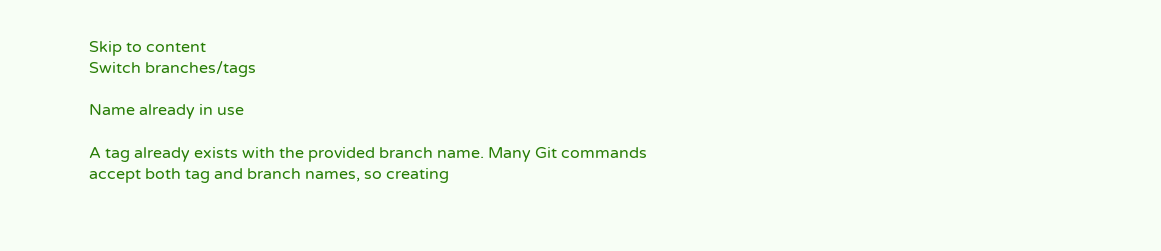Skip to content
Switch branches/tags

Name already in use

A tag already exists with the provided branch name. Many Git commands accept both tag and branch names, so creating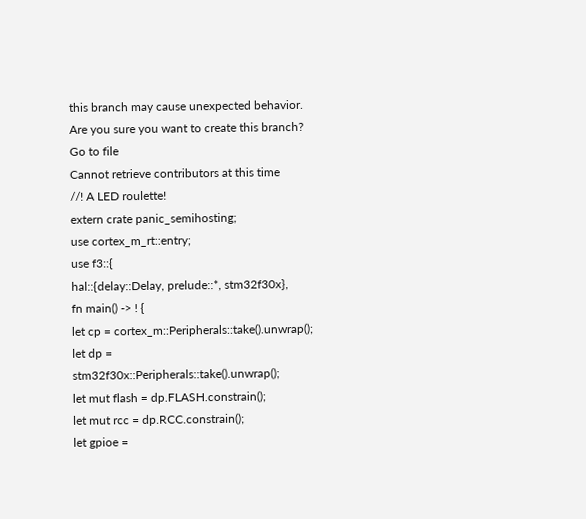this branch may cause unexpected behavior. Are you sure you want to create this branch?
Go to file
Cannot retrieve contributors at this time
//! A LED roulette!
extern crate panic_semihosting;
use cortex_m_rt::entry;
use f3::{
hal::{delay::Delay, prelude::*, stm32f30x},
fn main() -> ! {
let cp = cortex_m::Peripherals::take().unwrap();
let dp = stm32f30x::Peripherals::take().unwrap();
let mut flash = dp.FLASH.constrain();
let mut rcc = dp.RCC.constrain();
let gpioe =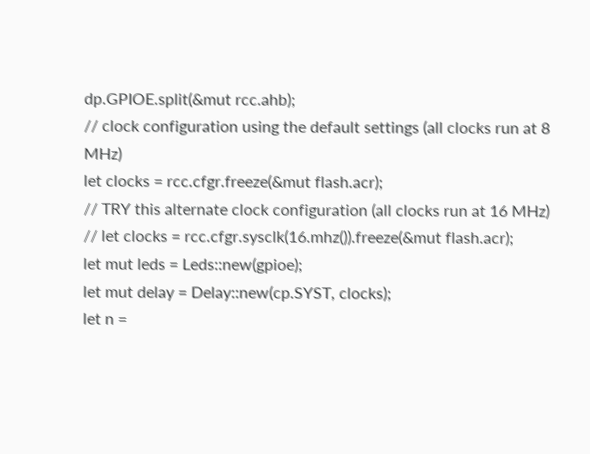dp.GPIOE.split(&mut rcc.ahb);
// clock configuration using the default settings (all clocks run at 8 MHz)
let clocks = rcc.cfgr.freeze(&mut flash.acr);
// TRY this alternate clock configuration (all clocks run at 16 MHz)
// let clocks = rcc.cfgr.sysclk(16.mhz()).freeze(&mut flash.acr);
let mut leds = Leds::new(gpioe);
let mut delay = Delay::new(cp.SYST, clocks);
let n =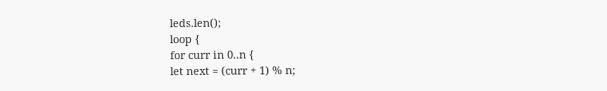leds.len();
loop {
for curr in 0..n {
let next = (curr + 1) % n;